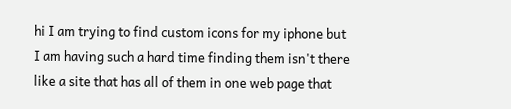hi I am trying to find custom icons for my iphone but I am having such a hard time finding them isn't there like a site that has all of them in one web page that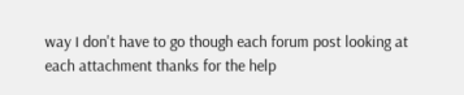way I don't have to go though each forum post looking at each attachment thanks for the help